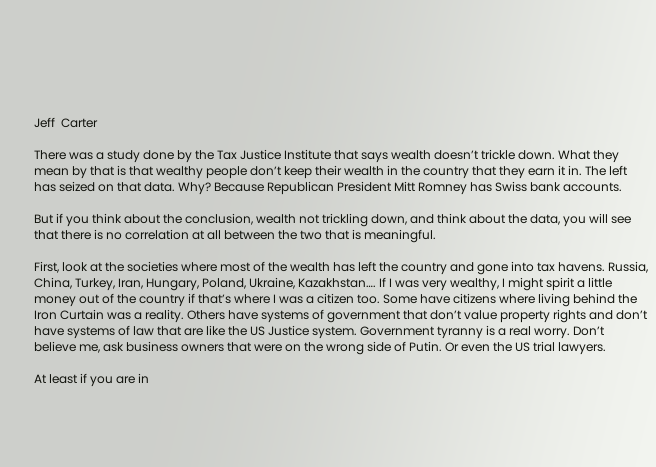Jeff  Carter

There was a study done by the Tax Justice Institute that says wealth doesn’t trickle down. What they mean by that is that wealthy people don’t keep their wealth in the country that they earn it in. The left has seized on that data. Why? Because Republican President Mitt Romney has Swiss bank accounts.

But if you think about the conclusion, wealth not trickling down, and think about the data, you will see that there is no correlation at all between the two that is meaningful.

First, look at the societies where most of the wealth has left the country and gone into tax havens. Russia, China, Turkey, Iran, Hungary, Poland, Ukraine, Kazakhstan…. If I was very wealthy, I might spirit a little money out of the country if that’s where I was a citizen too. Some have citizens where living behind the Iron Curtain was a reality. Others have systems of government that don’t value property rights and don’t have systems of law that are like the US Justice system. Government tyranny is a real worry. Don’t believe me, ask business owners that were on the wrong side of Putin. Or even the US trial lawyers.

At least if you are in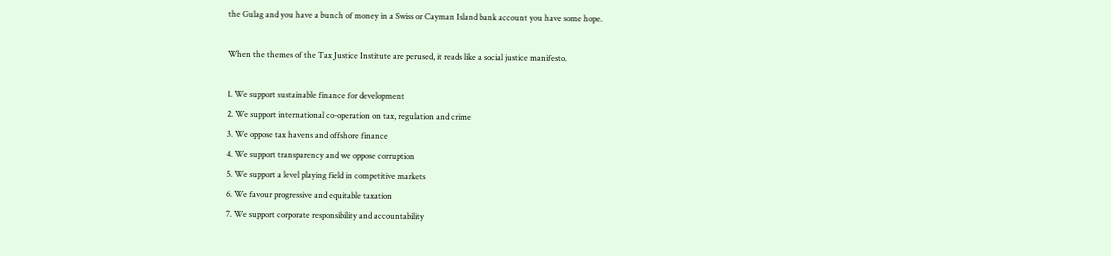the Gulag and you have a bunch of money in a Swiss or Cayman Island bank account you have some hope.

When the themes of the Tax Justice Institute are perused, it reads like a social justice manifesto.

1. We support sustainable finance for development
2. We support international co-operation on tax, regulation and crime
3. We oppose tax havens and offshore finance
4. We support transparency and we oppose corruption
5. We support a level playing field in competitive markets
6. We favour progressive and equitable taxation
7. We support corporate responsibility and accountability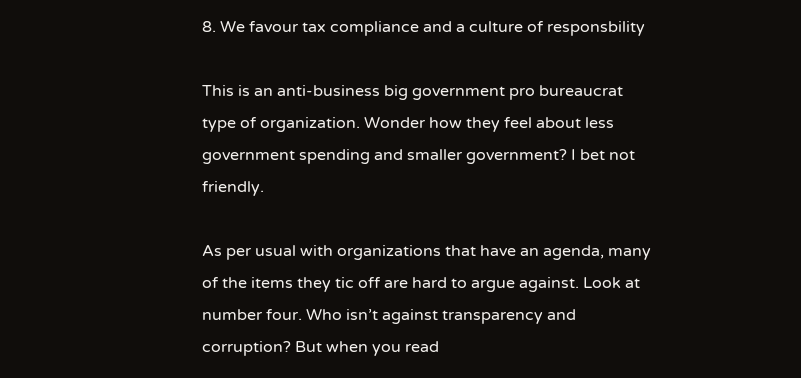8. We favour tax compliance and a culture of responsbility

This is an anti-business big government pro bureaucrat type of organization. Wonder how they feel about less government spending and smaller government? I bet not friendly.

As per usual with organizations that have an agenda, many of the items they tic off are hard to argue against. Look at number four. Who isn’t against transparency and corruption? But when you read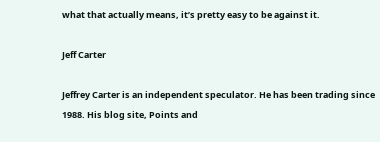what that actually means, it’s pretty easy to be against it.

Jeff Carter

Jeffrey Carter is an independent speculator. He has been trading since 1988. His blog site, Points and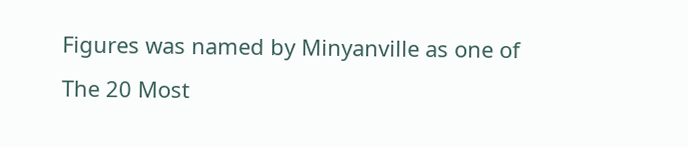Figures was named by Minyanville as one of The 20 Most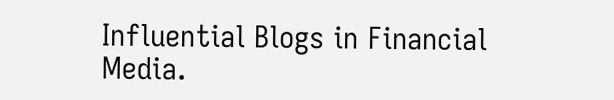Influential Blogs in Financial Media.